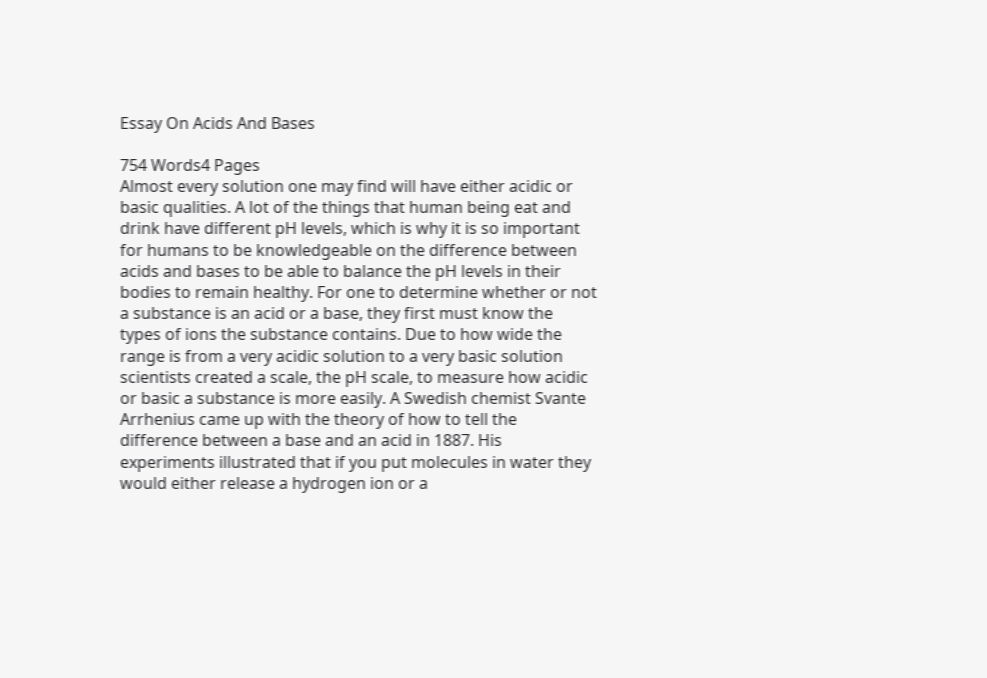Essay On Acids And Bases

754 Words4 Pages
Almost every solution one may find will have either acidic or basic qualities. A lot of the things that human being eat and drink have different pH levels, which is why it is so important for humans to be knowledgeable on the difference between acids and bases to be able to balance the pH levels in their bodies to remain healthy. For one to determine whether or not a substance is an acid or a base, they first must know the types of ions the substance contains. Due to how wide the range is from a very acidic solution to a very basic solution scientists created a scale, the pH scale, to measure how acidic or basic a substance is more easily. A Swedish chemist Svante Arrhenius came up with the theory of how to tell the difference between a base and an acid in 1887. His experiments illustrated that if you put molecules in water they would either release a hydrogen ion or a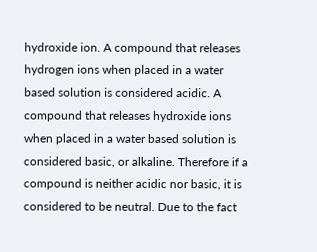hydroxide ion. A compound that releases hydrogen ions when placed in a water based solution is considered acidic. A compound that releases hydroxide ions when placed in a water based solution is considered basic, or alkaline. Therefore if a compound is neither acidic nor basic, it is considered to be neutral. Due to the fact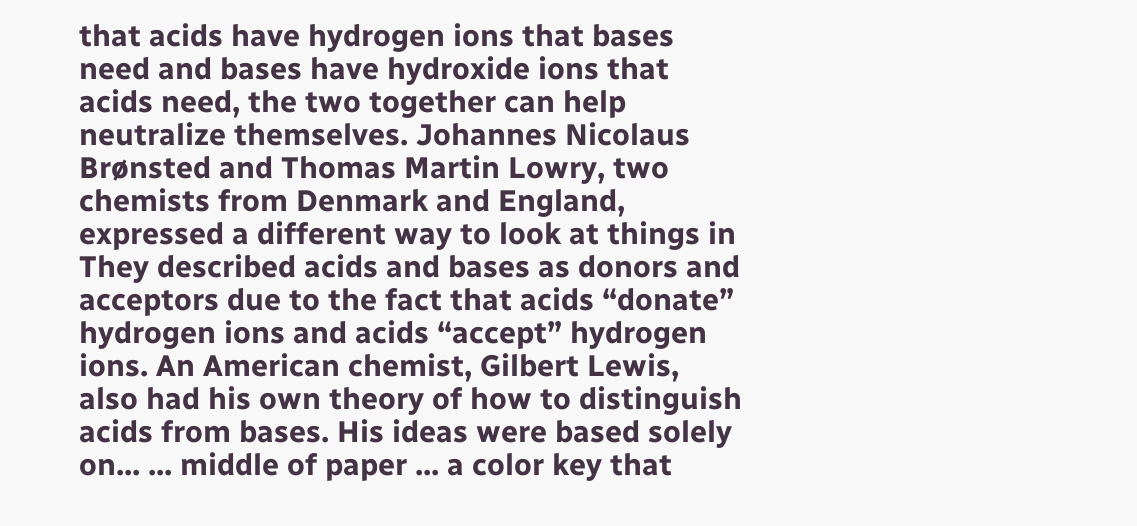that acids have hydrogen ions that bases need and bases have hydroxide ions that acids need, the two together can help neutralize themselves. Johannes Nicolaus Brønsted and Thomas Martin Lowry, two chemists from Denmark and England, expressed a different way to look at things in They described acids and bases as donors and acceptors due to the fact that acids “donate” hydrogen ions and acids “accept” hydrogen ions. An American chemist, Gilbert Lewis, also had his own theory of how to distinguish acids from bases. His ideas were based solely on... ... middle of paper ... a color key that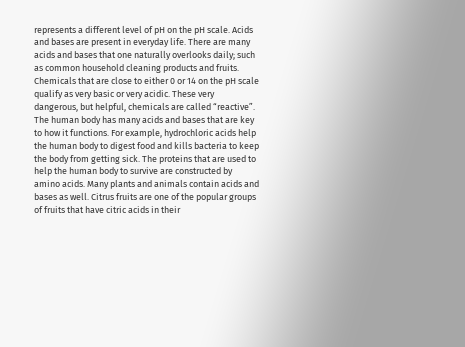represents a different level of pH on the pH scale. Acids and bases are present in everyday life. There are many acids and bases that one naturally overlooks daily; such as common household cleaning products and fruits. Chemicals that are close to either 0 or 14 on the pH scale qualify as very basic or very acidic. These very dangerous, but helpful, chemicals are called “reactive”. The human body has many acids and bases that are key to how it functions. For example, hydrochloric acids help the human body to digest food and kills bacteria to keep the body from getting sick. The proteins that are used to help the human body to survive are constructed by amino acids. Many plants and animals contain acids and bases as well. Citrus fruits are one of the popular groups of fruits that have citric acids in their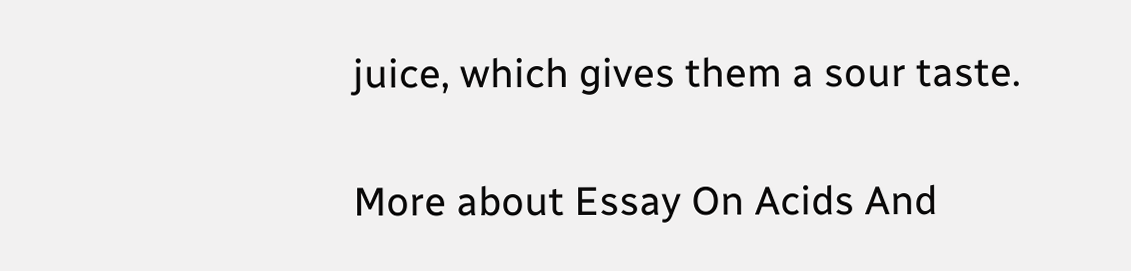juice, which gives them a sour taste.

More about Essay On Acids And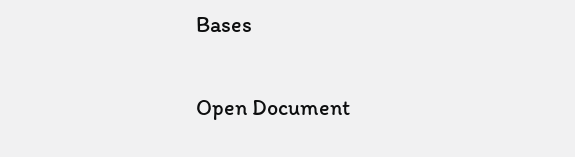Bases

Open Document